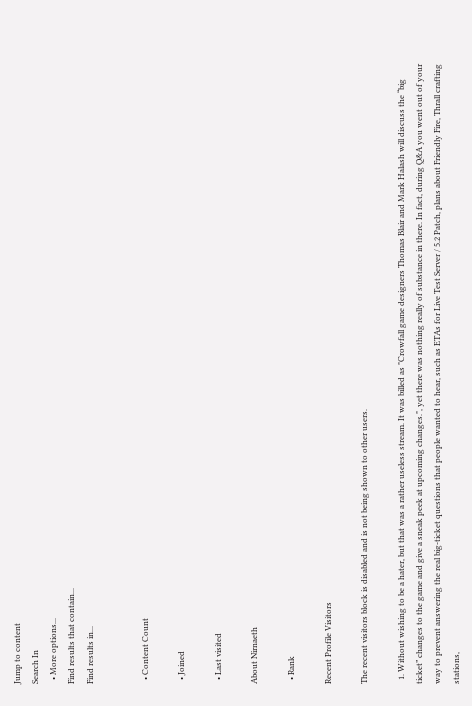Jump to content
Search In
  • More options...
Find results that contain...
Find results in...


  • Content Count

  • Joined

  • Last visited

About Nirnaeth

  • Rank

Recent Profile Visitors

The recent visitors block is disabled and is not being shown to other users.

  1. Without wishing to be a hater, but that was a rather useless stream. It was billed as "Crowfall game designers Thomas Blair and Mark Halash will discuss the “big ticket” changes to the game and give a sneak peek at upcoming changes.", yet there was nothing really of substance in there. In fact, during Q&A you went out of your way to prevent answering the real big-ticket questions that people wanted to hear, such as ETAs for Live Test Server / 5.2 Patch, plans about Friendly Fire, Thrall crafting stations,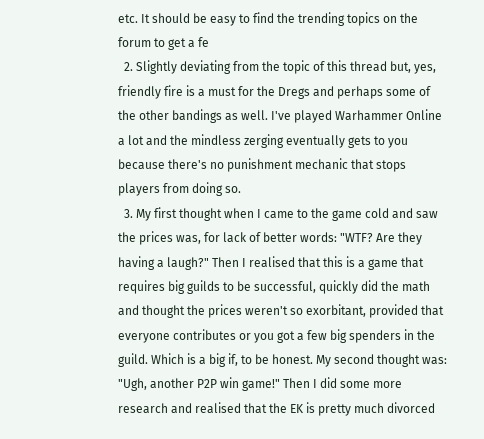etc. It should be easy to find the trending topics on the forum to get a fe
  2. Slightly deviating from the topic of this thread but, yes, friendly fire is a must for the Dregs and perhaps some of the other bandings as well. I've played Warhammer Online a lot and the mindless zerging eventually gets to you because there's no punishment mechanic that stops players from doing so.
  3. My first thought when I came to the game cold and saw the prices was, for lack of better words: "WTF? Are they having a laugh?" Then I realised that this is a game that requires big guilds to be successful, quickly did the math and thought the prices weren't so exorbitant, provided that everyone contributes or you got a few big spenders in the guild. Which is a big if, to be honest. My second thought was: "Ugh, another P2P win game!" Then I did some more research and realised that the EK is pretty much divorced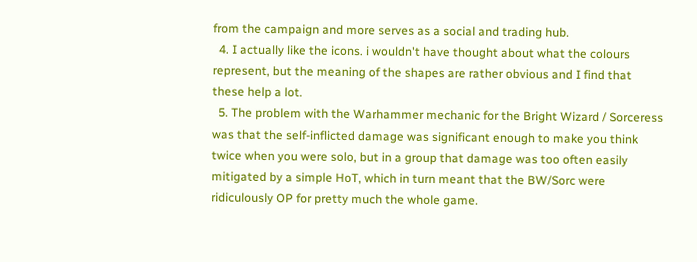from the campaign and more serves as a social and trading hub.
  4. I actually like the icons. i wouldn't have thought about what the colours represent, but the meaning of the shapes are rather obvious and I find that these help a lot.
  5. The problem with the Warhammer mechanic for the Bright Wizard / Sorceress was that the self-inflicted damage was significant enough to make you think twice when you were solo, but in a group that damage was too often easily mitigated by a simple HoT, which in turn meant that the BW/Sorc were ridiculously OP for pretty much the whole game.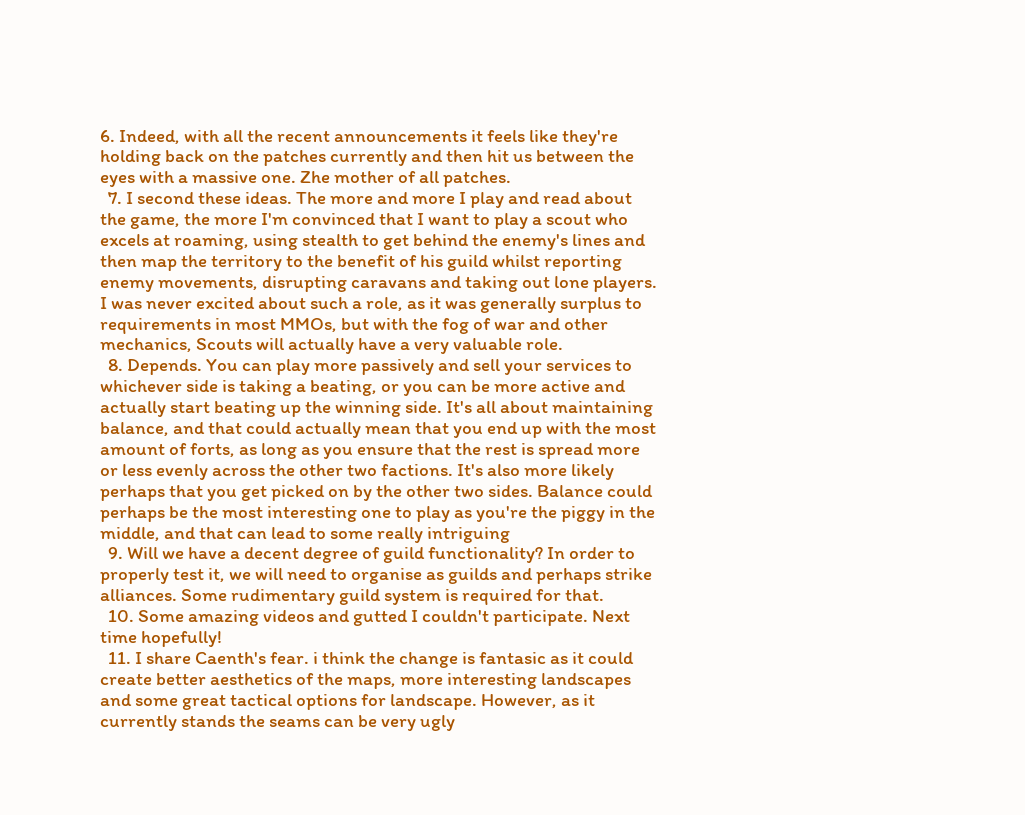6. Indeed, with all the recent announcements it feels like they're holding back on the patches currently and then hit us between the eyes with a massive one. Zhe mother of all patches.
  7. I second these ideas. The more and more I play and read about the game, the more I'm convinced that I want to play a scout who excels at roaming, using stealth to get behind the enemy's lines and then map the territory to the benefit of his guild whilst reporting enemy movements, disrupting caravans and taking out lone players. I was never excited about such a role, as it was generally surplus to requirements in most MMOs, but with the fog of war and other mechanics, Scouts will actually have a very valuable role.
  8. Depends. You can play more passively and sell your services to whichever side is taking a beating, or you can be more active and actually start beating up the winning side. It's all about maintaining balance, and that could actually mean that you end up with the most amount of forts, as long as you ensure that the rest is spread more or less evenly across the other two factions. It's also more likely perhaps that you get picked on by the other two sides. Balance could perhaps be the most interesting one to play as you're the piggy in the middle, and that can lead to some really intriguing
  9. Will we have a decent degree of guild functionality? In order to properly test it, we will need to organise as guilds and perhaps strike alliances. Some rudimentary guild system is required for that.
  10. Some amazing videos and gutted I couldn't participate. Next time hopefully!
  11. I share Caenth's fear. i think the change is fantasic as it could create better aesthetics of the maps, more interesting landscapes and some great tactical options for landscape. However, as it currently stands the seams can be very ugly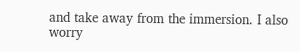and take away from the immersion. I also worry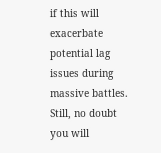if this will exacerbate potential lag issues during massive battles. Still, no doubt you will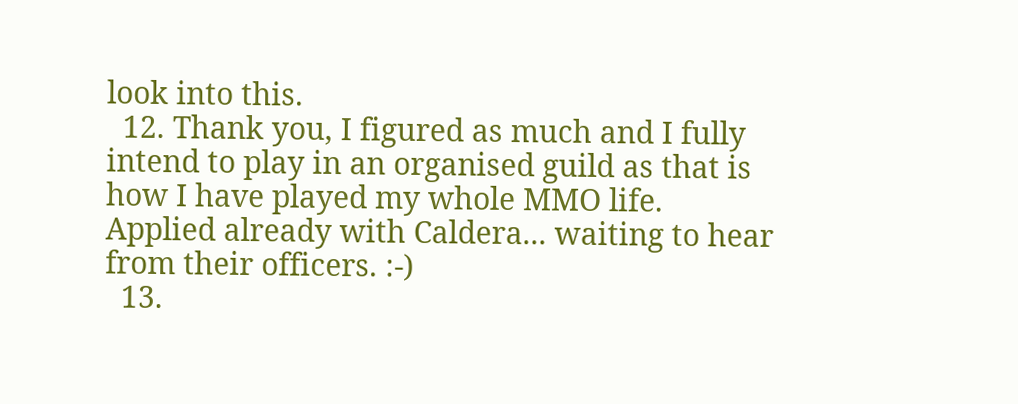look into this.
  12. Thank you, I figured as much and I fully intend to play in an organised guild as that is how I have played my whole MMO life. Applied already with Caldera... waiting to hear from their officers. :-)
  13.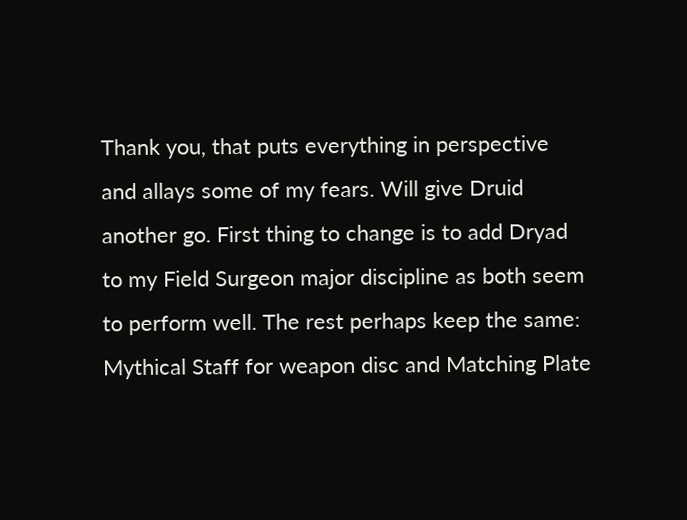Thank you, that puts everything in perspective and allays some of my fears. Will give Druid another go. First thing to change is to add Dryad to my Field Surgeon major discipline as both seem to perform well. The rest perhaps keep the same: Mythical Staff for weapon disc and Matching Plate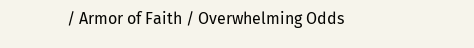/ Armor of Faith / Overwhelming Odds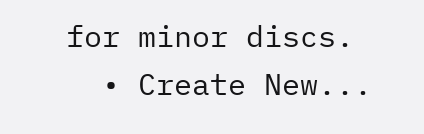for minor discs.
  • Create New...